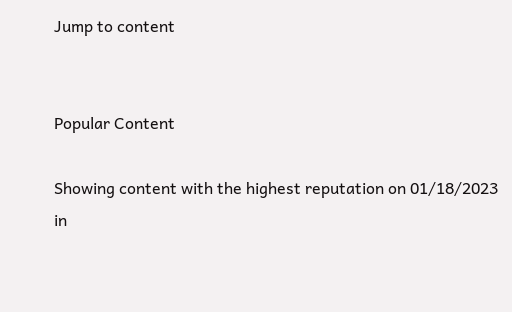Jump to content


Popular Content

Showing content with the highest reputation on 01/18/2023 in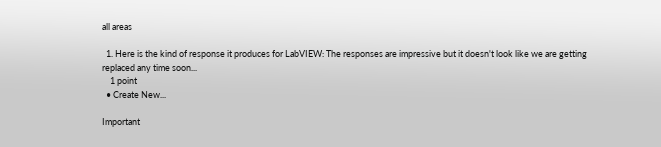all areas

  1. Here is the kind of response it produces for LabVIEW: The responses are impressive but it doesn't look like we are getting replaced any time soon...
    1 point
  • Create New...

Important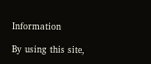Information

By using this site,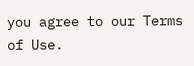you agree to our Terms of Use.